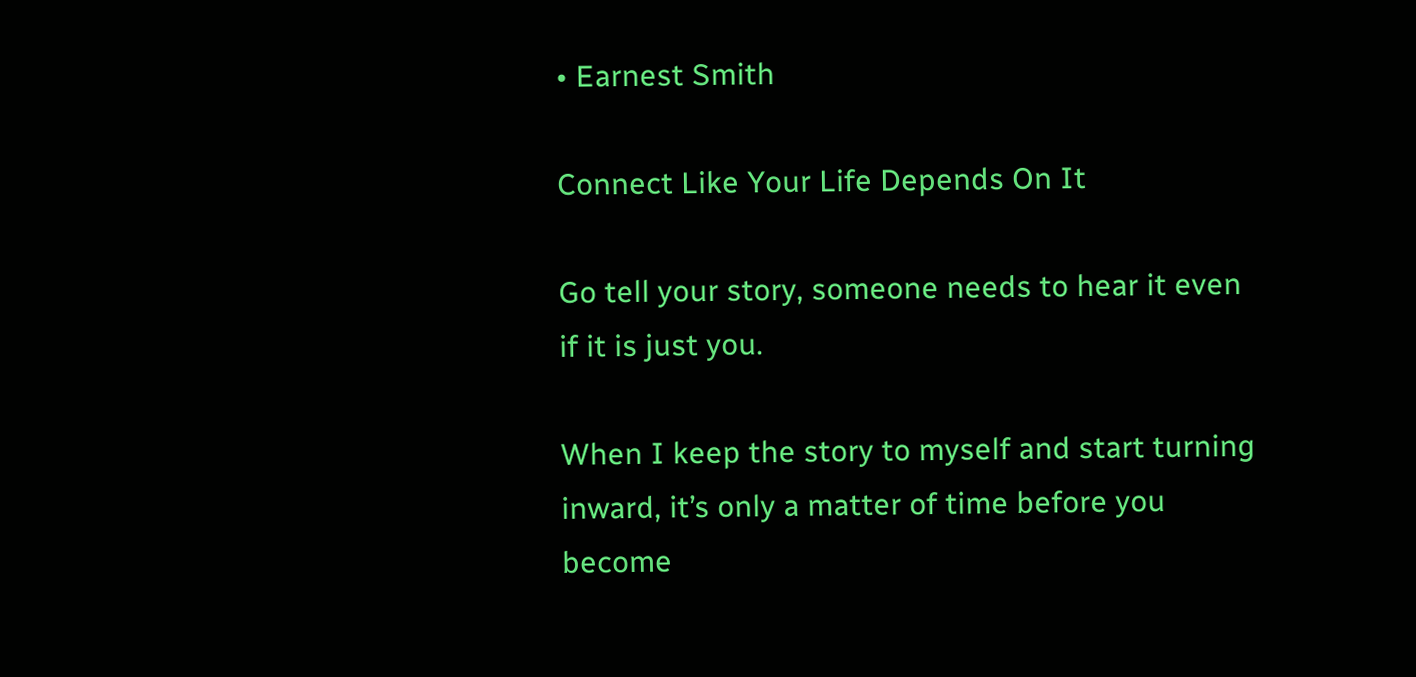• Earnest Smith

Connect Like Your Life Depends On It

Go tell your story, someone needs to hear it even if it is just you.

When I keep the story to myself and start turning inward, it’s only a matter of time before you become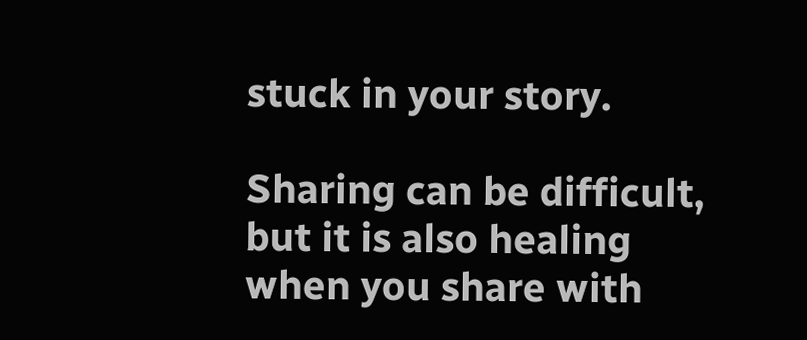stuck in your story.

Sharing can be difficult, but it is also healing when you share with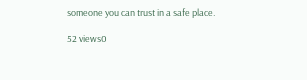someone you can trust in a safe place.

52 views0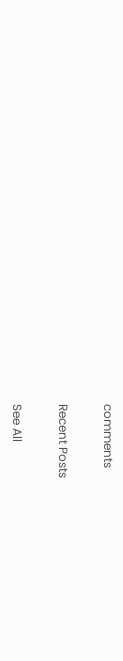comments

Recent Posts

See All